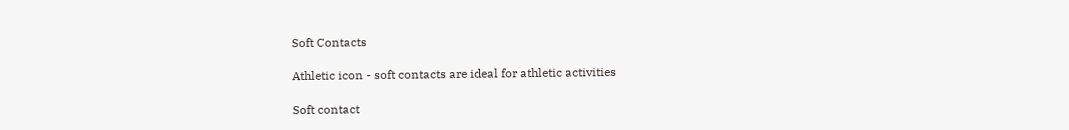Soft Contacts

Athletic icon - soft contacts are ideal for athletic activities

Soft contact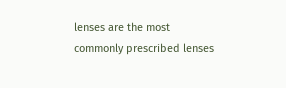lenses are the most commonly prescribed lenses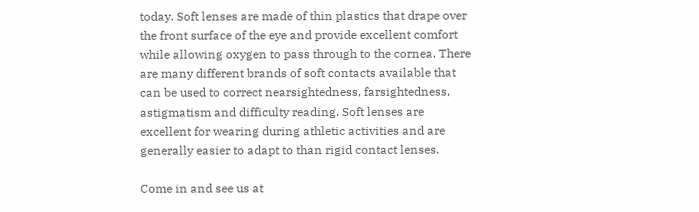today. Soft lenses are made of thin plastics that drape over the front surface of the eye and provide excellent comfort while allowing oxygen to pass through to the cornea. There are many different brands of soft contacts available that can be used to correct nearsightedness, farsightedness, astigmatism and difficulty reading. Soft lenses are excellent for wearing during athletic activities and are generally easier to adapt to than rigid contact lenses.

Come in and see us at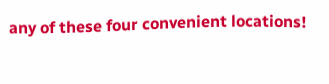any of these four convenient locations!